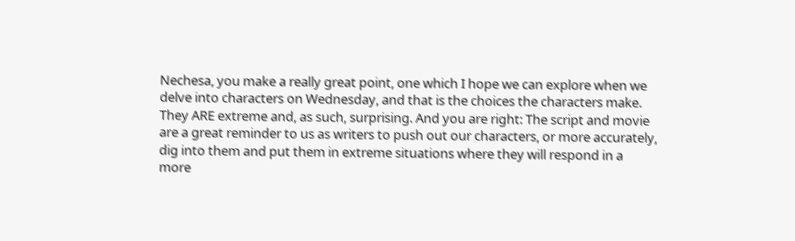Nechesa, you make a really great point, one which I hope we can explore when we delve into characters on Wednesday, and that is the choices the characters make. They ARE extreme and, as such, surprising. And you are right: The script and movie are a great reminder to us as writers to push out our characters, or more accurately, dig into them and put them in extreme situations where they will respond in a more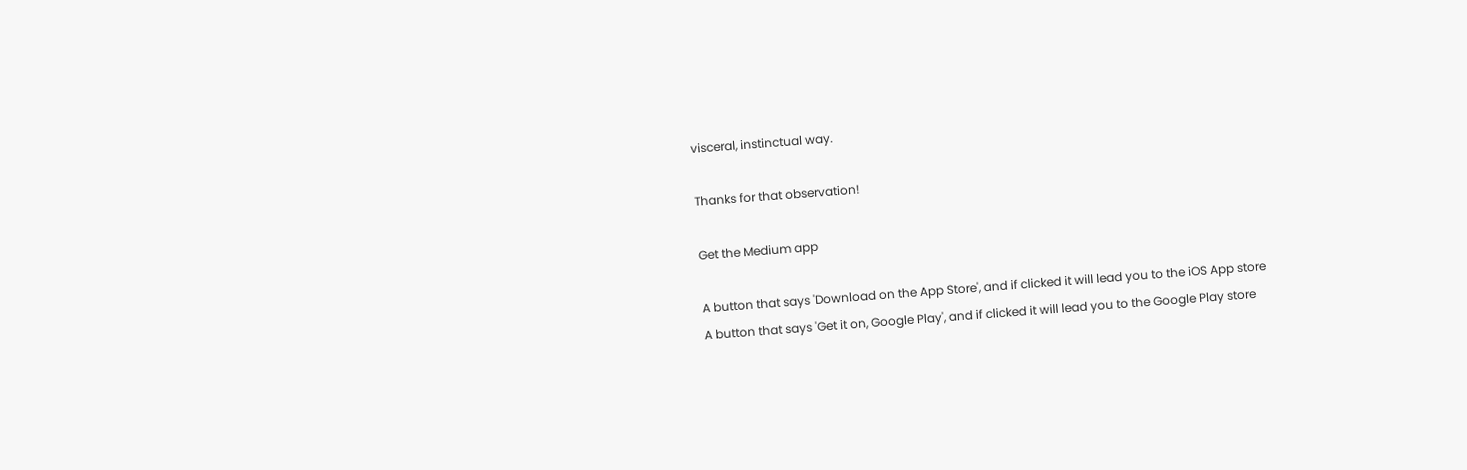visceral, instinctual way.

Thanks for that observation!

Get the Medium app

A button that says 'Download on the App Store', and if clicked it will lead you to the iOS App store
A button that says 'Get it on, Google Play', and if clicked it will lead you to the Google Play store